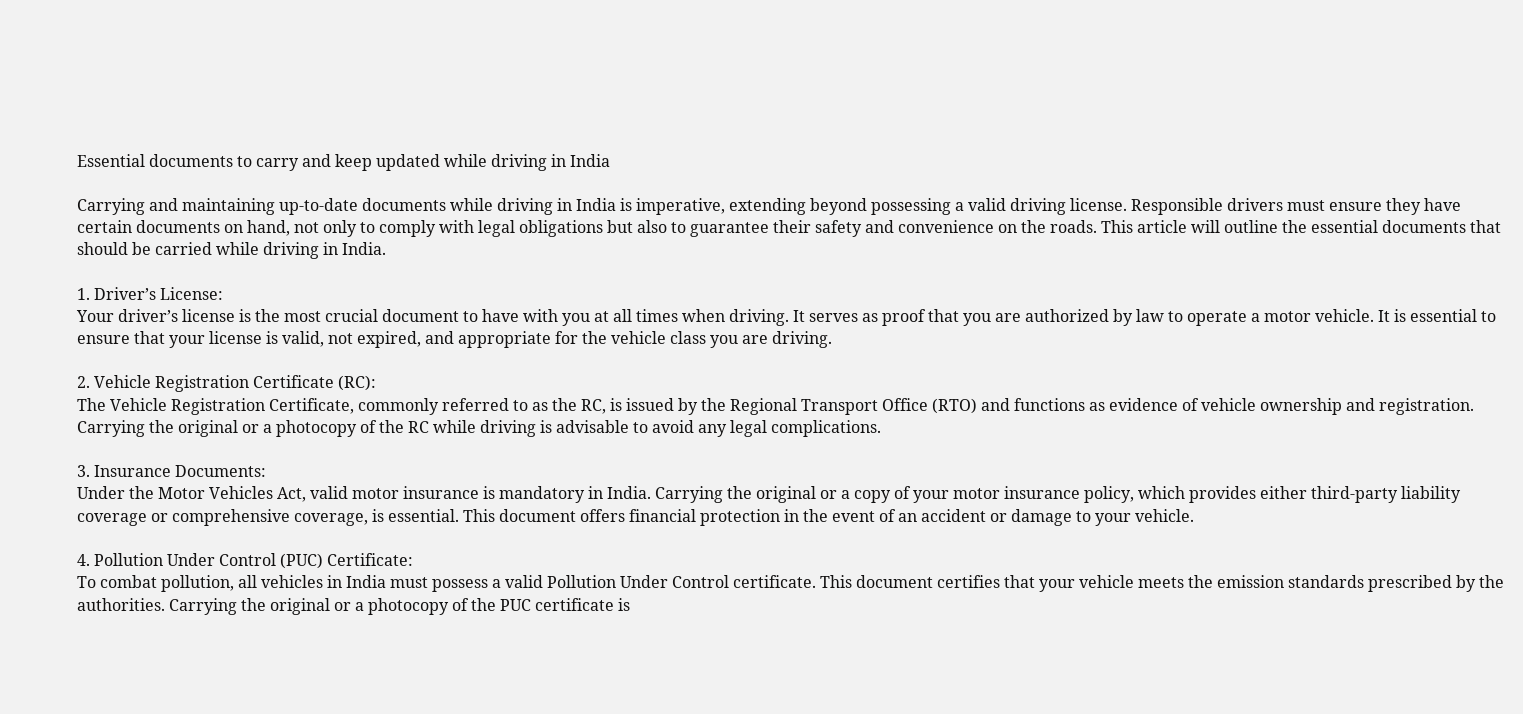Essential documents to carry and keep updated while driving in India

Carrying and maintaining up-to-date documents while driving in India is imperative, extending beyond possessing a valid driving license. Responsible drivers must ensure they have certain documents on hand, not only to comply with legal obligations but also to guarantee their safety and convenience on the roads. This article will outline the essential documents that should be carried while driving in India.

1. Driver’s License:
Your driver’s license is the most crucial document to have with you at all times when driving. It serves as proof that you are authorized by law to operate a motor vehicle. It is essential to ensure that your license is valid, not expired, and appropriate for the vehicle class you are driving.

2. Vehicle Registration Certificate (RC):
The Vehicle Registration Certificate, commonly referred to as the RC, is issued by the Regional Transport Office (RTO) and functions as evidence of vehicle ownership and registration. Carrying the original or a photocopy of the RC while driving is advisable to avoid any legal complications.

3. Insurance Documents:
Under the Motor Vehicles Act, valid motor insurance is mandatory in India. Carrying the original or a copy of your motor insurance policy, which provides either third-party liability coverage or comprehensive coverage, is essential. This document offers financial protection in the event of an accident or damage to your vehicle.

4. Pollution Under Control (PUC) Certificate:
To combat pollution, all vehicles in India must possess a valid Pollution Under Control certificate. This document certifies that your vehicle meets the emission standards prescribed by the authorities. Carrying the original or a photocopy of the PUC certificate is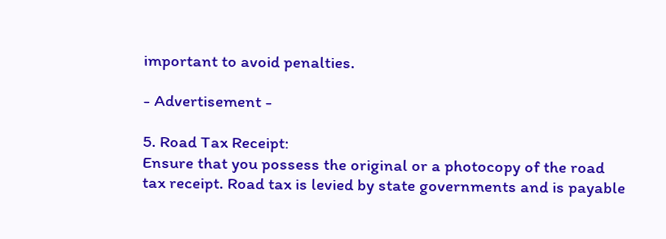important to avoid penalties.

- Advertisement -

5. Road Tax Receipt:
Ensure that you possess the original or a photocopy of the road tax receipt. Road tax is levied by state governments and is payable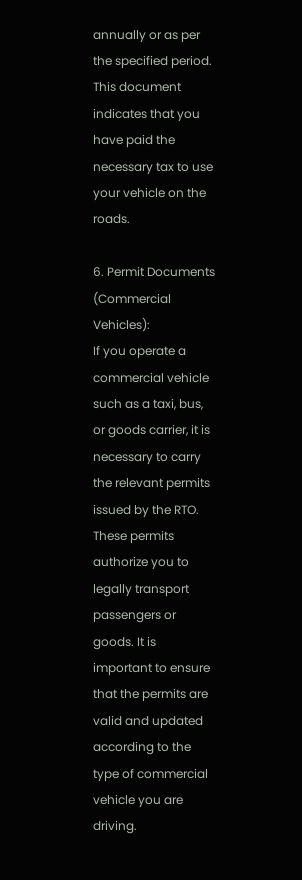annually or as per the specified period. This document indicates that you have paid the necessary tax to use your vehicle on the roads.

6. Permit Documents (Commercial Vehicles):
If you operate a commercial vehicle such as a taxi, bus, or goods carrier, it is necessary to carry the relevant permits issued by the RTO. These permits authorize you to legally transport passengers or goods. It is important to ensure that the permits are valid and updated according to the type of commercial vehicle you are driving.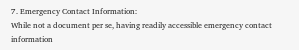7. Emergency Contact Information:
While not a document per se, having readily accessible emergency contact information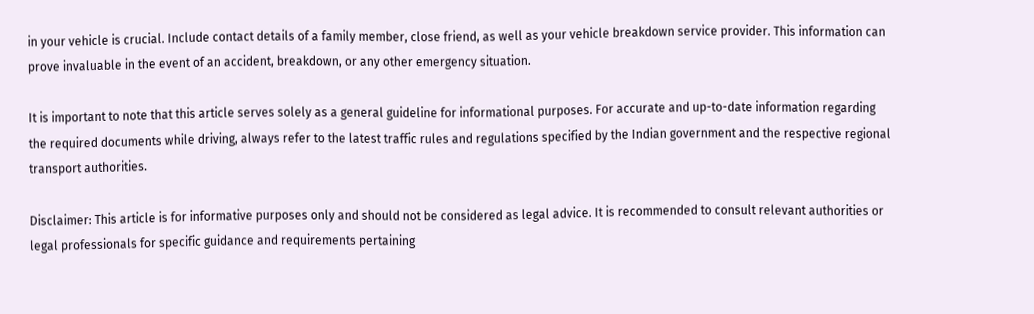in your vehicle is crucial. Include contact details of a family member, close friend, as well as your vehicle breakdown service provider. This information can prove invaluable in the event of an accident, breakdown, or any other emergency situation.

It is important to note that this article serves solely as a general guideline for informational purposes. For accurate and up-to-date information regarding the required documents while driving, always refer to the latest traffic rules and regulations specified by the Indian government and the respective regional transport authorities.

Disclaimer: This article is for informative purposes only and should not be considered as legal advice. It is recommended to consult relevant authorities or legal professionals for specific guidance and requirements pertaining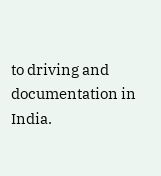to driving and documentation in India.